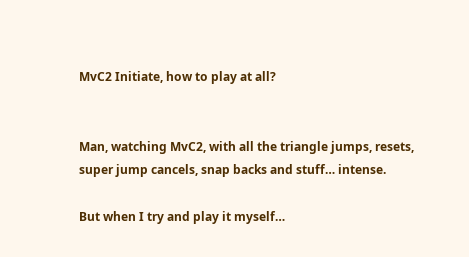MvC2 Initiate, how to play at all?


Man, watching MvC2, with all the triangle jumps, resets, super jump cancels, snap backs and stuff… intense.

But when I try and play it myself…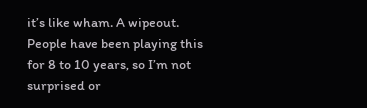it’s like wham. A wipeout. People have been playing this for 8 to 10 years, so I’m not surprised or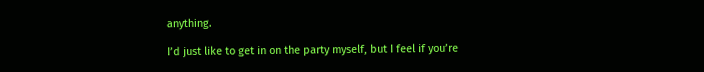anything.

I’d just like to get in on the party myself, but I feel if you’re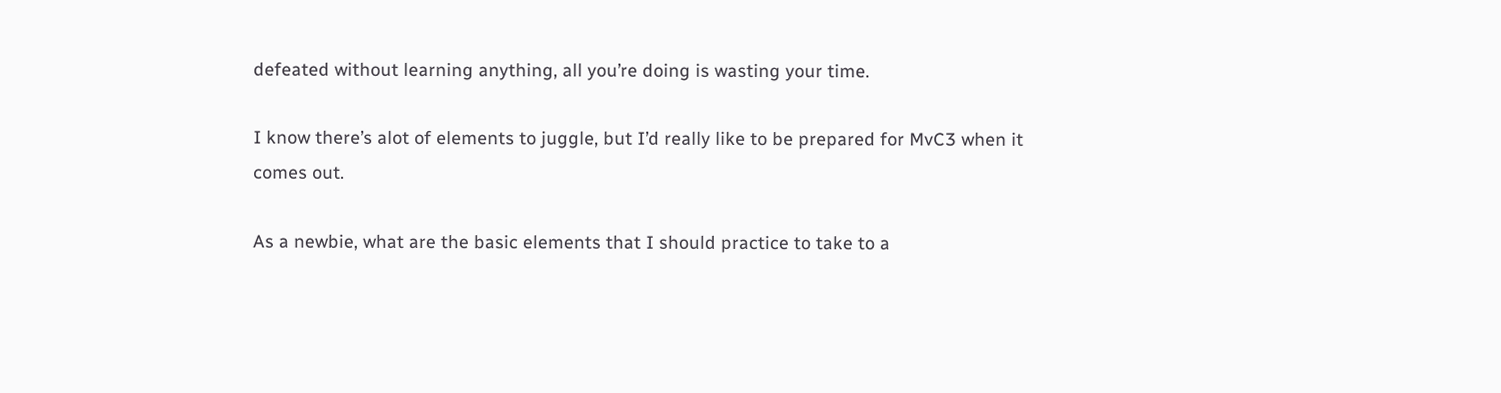defeated without learning anything, all you’re doing is wasting your time.

I know there’s alot of elements to juggle, but I’d really like to be prepared for MvC3 when it comes out.

As a newbie, what are the basic elements that I should practice to take to a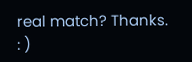real match? Thanks. : )